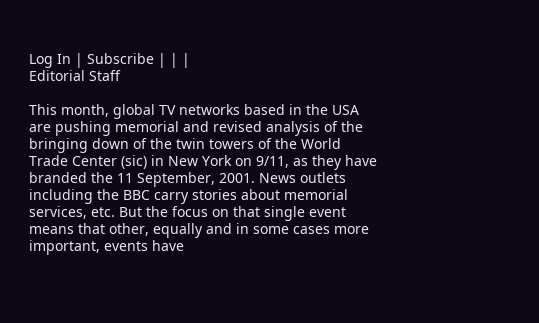Log In | Subscribe | | |
Editorial Staff

This month, global TV networks based in the USA are pushing memorial and revised analysis of the bringing down of the twin towers of the World Trade Center (sic) in New York on 9/11, as they have branded the 11 September, 2001. News outlets including the BBC carry stories about memorial services, etc. But the focus on that single event means that other, equally and in some cases more important, events have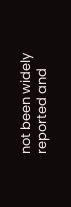not been widely reported and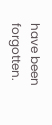have been forgotten.